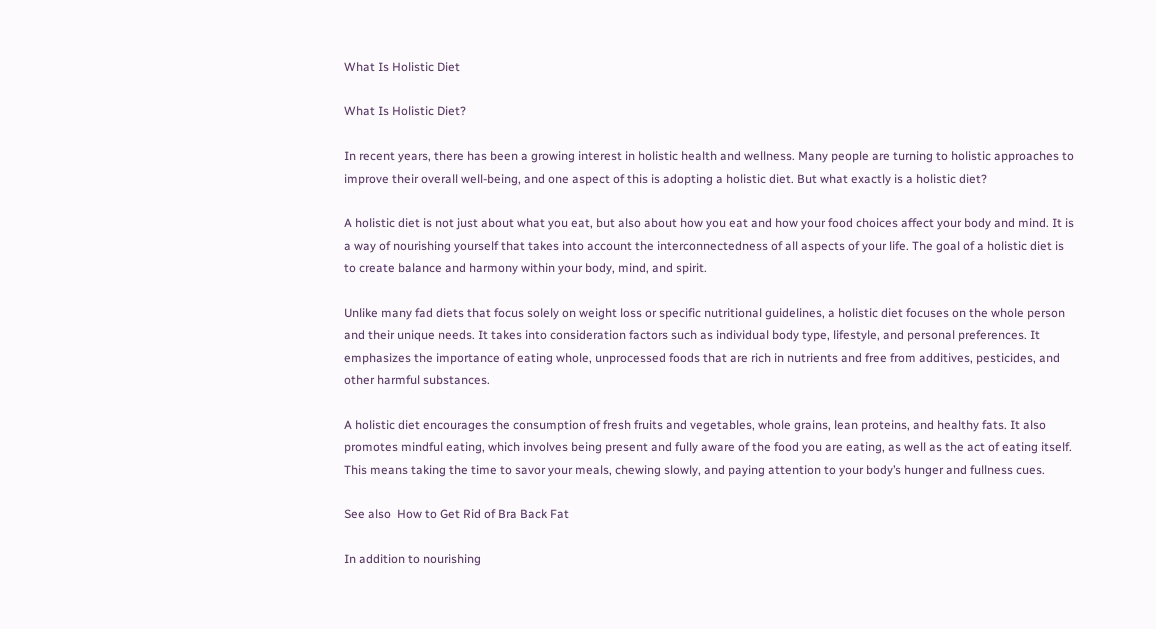What Is Holistic Diet

What Is Holistic Diet?

In recent years, there has been a growing interest in holistic health and wellness. Many people are turning to holistic approaches to improve their overall well-being, and one aspect of this is adopting a holistic diet. But what exactly is a holistic diet?

A holistic diet is not just about what you eat, but also about how you eat and how your food choices affect your body and mind. It is a way of nourishing yourself that takes into account the interconnectedness of all aspects of your life. The goal of a holistic diet is to create balance and harmony within your body, mind, and spirit.

Unlike many fad diets that focus solely on weight loss or specific nutritional guidelines, a holistic diet focuses on the whole person and their unique needs. It takes into consideration factors such as individual body type, lifestyle, and personal preferences. It emphasizes the importance of eating whole, unprocessed foods that are rich in nutrients and free from additives, pesticides, and other harmful substances.

A holistic diet encourages the consumption of fresh fruits and vegetables, whole grains, lean proteins, and healthy fats. It also promotes mindful eating, which involves being present and fully aware of the food you are eating, as well as the act of eating itself. This means taking the time to savor your meals, chewing slowly, and paying attention to your body’s hunger and fullness cues.

See also  How to Get Rid of Bra Back Fat

In addition to nourishing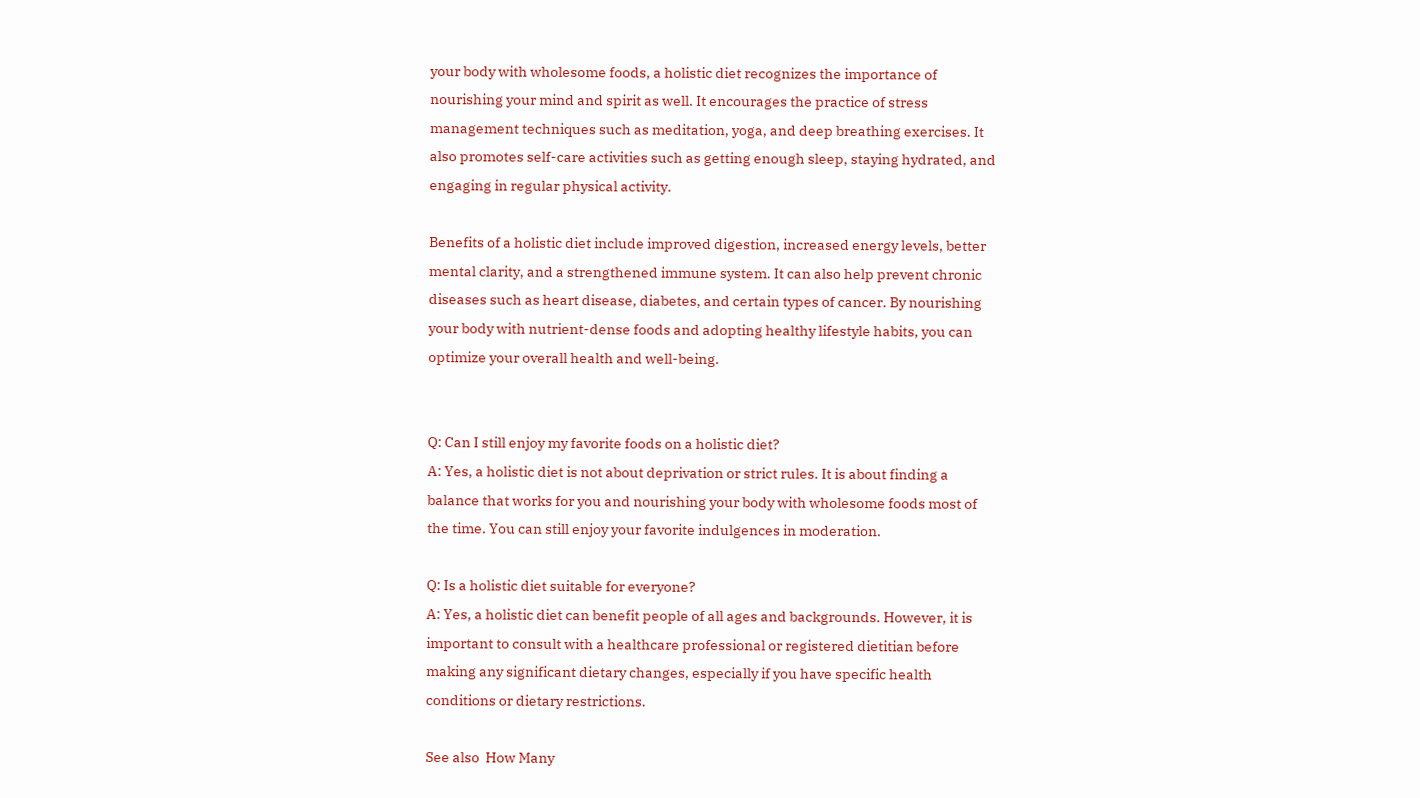your body with wholesome foods, a holistic diet recognizes the importance of nourishing your mind and spirit as well. It encourages the practice of stress management techniques such as meditation, yoga, and deep breathing exercises. It also promotes self-care activities such as getting enough sleep, staying hydrated, and engaging in regular physical activity.

Benefits of a holistic diet include improved digestion, increased energy levels, better mental clarity, and a strengthened immune system. It can also help prevent chronic diseases such as heart disease, diabetes, and certain types of cancer. By nourishing your body with nutrient-dense foods and adopting healthy lifestyle habits, you can optimize your overall health and well-being.


Q: Can I still enjoy my favorite foods on a holistic diet?
A: Yes, a holistic diet is not about deprivation or strict rules. It is about finding a balance that works for you and nourishing your body with wholesome foods most of the time. You can still enjoy your favorite indulgences in moderation.

Q: Is a holistic diet suitable for everyone?
A: Yes, a holistic diet can benefit people of all ages and backgrounds. However, it is important to consult with a healthcare professional or registered dietitian before making any significant dietary changes, especially if you have specific health conditions or dietary restrictions.

See also  How Many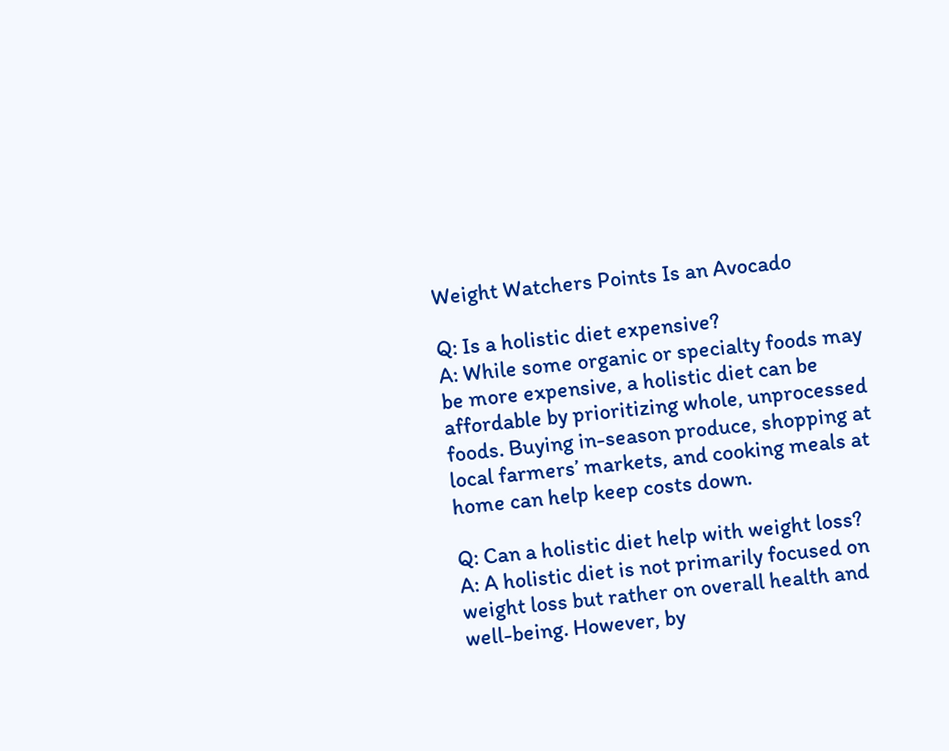Weight Watchers Points Is an Avocado

Q: Is a holistic diet expensive?
A: While some organic or specialty foods may be more expensive, a holistic diet can be affordable by prioritizing whole, unprocessed foods. Buying in-season produce, shopping at local farmers’ markets, and cooking meals at home can help keep costs down.

Q: Can a holistic diet help with weight loss?
A: A holistic diet is not primarily focused on weight loss but rather on overall health and well-being. However, by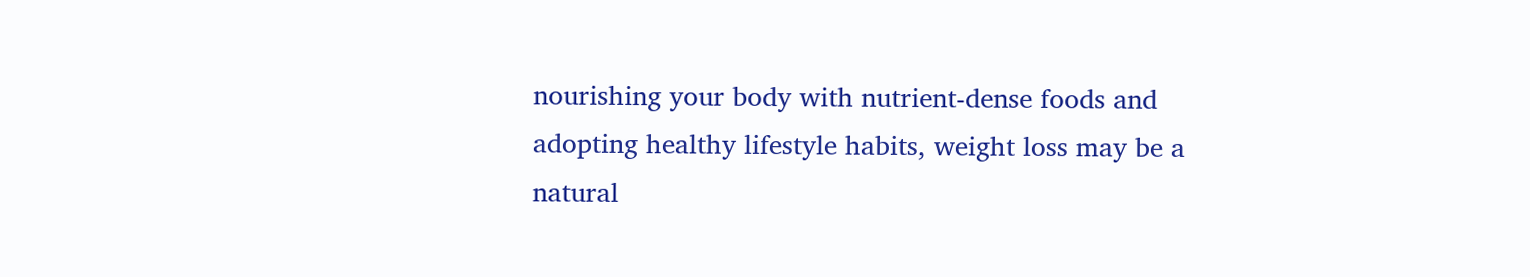nourishing your body with nutrient-dense foods and adopting healthy lifestyle habits, weight loss may be a natural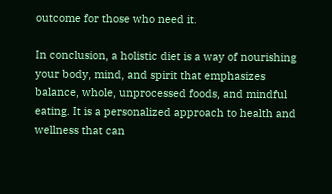outcome for those who need it.

In conclusion, a holistic diet is a way of nourishing your body, mind, and spirit that emphasizes balance, whole, unprocessed foods, and mindful eating. It is a personalized approach to health and wellness that can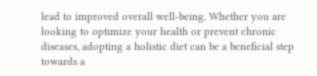lead to improved overall well-being. Whether you are looking to optimize your health or prevent chronic diseases, adopting a holistic diet can be a beneficial step towards a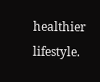healthier lifestyle.